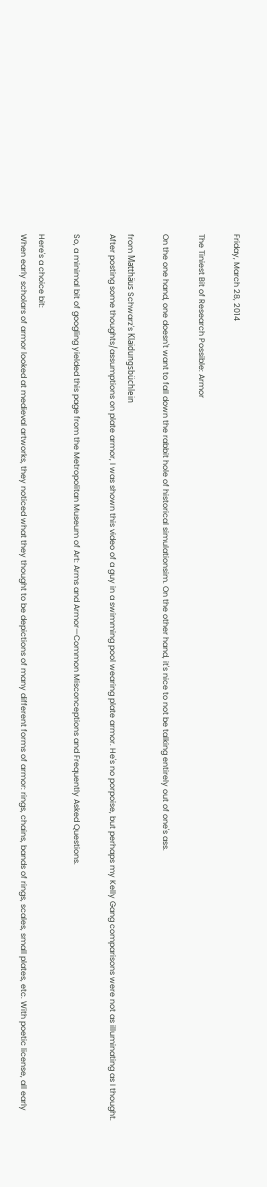Friday, March 28, 2014

The Tiniest Bit of Research Possible: Armor

On the one hand, one doesn't want to fall down the rabbit hole of historical simulationsim. On the other hand, it's nice to not be talking entirely out of one's ass.

from Matthäus Schwarz's Klaidungsbüchlein
After posting some thoughts/assumptions on plate armor, I was shown this video of a guy in a swimming pool wearing plate armor. He's no porpoise, but perhaps my Kelly Gang comparisons were not as illuminating as I thought.

So, a minimal bit of googling yielded this page from the Metropolitan Museum of Art: Arms and Armor—Common Misconceptions and Frequently Asked Questions.

Here's a choice bit:
When early scholars of armor looked at medieval artworks, they noticed what they thought to be depictions of many different forms of armor: rings, chains, bands of rings, scales, small plates, etc. With poetic license, all early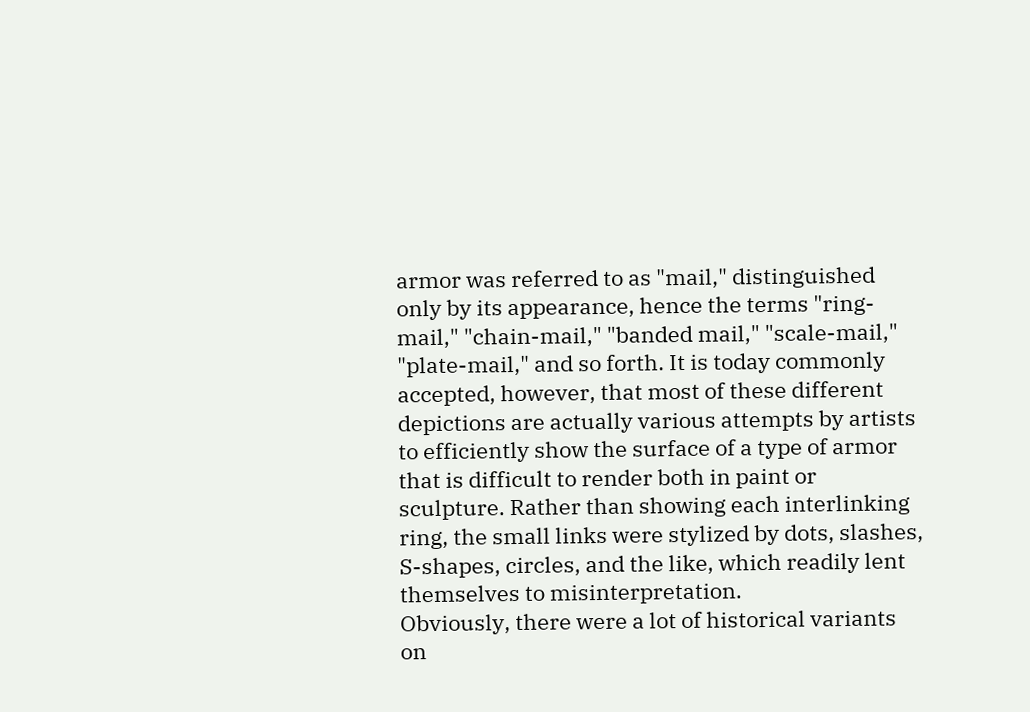armor was referred to as "mail," distinguished only by its appearance, hence the terms "ring-mail," "chain-mail," "banded mail," "scale-mail," "plate-mail," and so forth. It is today commonly accepted, however, that most of these different depictions are actually various attempts by artists to efficiently show the surface of a type of armor that is difficult to render both in paint or sculpture. Rather than showing each interlinking ring, the small links were stylized by dots, slashes, S-shapes, circles, and the like, which readily lent themselves to misinterpretation.
Obviously, there were a lot of historical variants on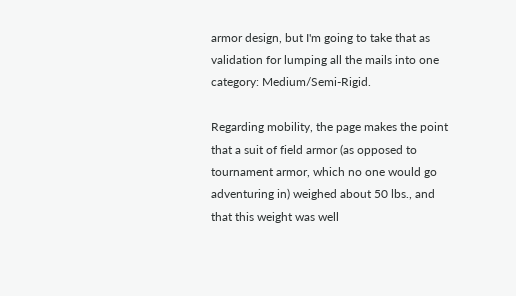armor design, but I'm going to take that as validation for lumping all the mails into one category: Medium/Semi-Rigid.

Regarding mobility, the page makes the point that a suit of field armor (as opposed to tournament armor, which no one would go adventuring in) weighed about 50 lbs., and that this weight was well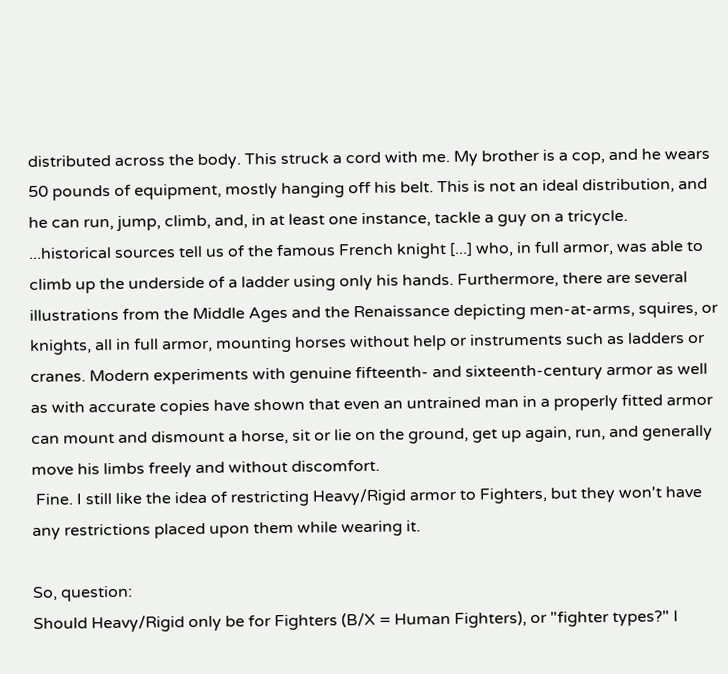distributed across the body. This struck a cord with me. My brother is a cop, and he wears 50 pounds of equipment, mostly hanging off his belt. This is not an ideal distribution, and he can run, jump, climb, and, in at least one instance, tackle a guy on a tricycle.
...historical sources tell us of the famous French knight [...] who, in full armor, was able to climb up the underside of a ladder using only his hands. Furthermore, there are several illustrations from the Middle Ages and the Renaissance depicting men-at-arms, squires, or knights, all in full armor, mounting horses without help or instruments such as ladders or cranes. Modern experiments with genuine fifteenth- and sixteenth-century armor as well as with accurate copies have shown that even an untrained man in a properly fitted armor can mount and dismount a horse, sit or lie on the ground, get up again, run, and generally move his limbs freely and without discomfort.
 Fine. I still like the idea of restricting Heavy/Rigid armor to Fighters, but they won't have any restrictions placed upon them while wearing it.

So, question:
Should Heavy/Rigid only be for Fighters (B/X = Human Fighters), or "fighter types?" I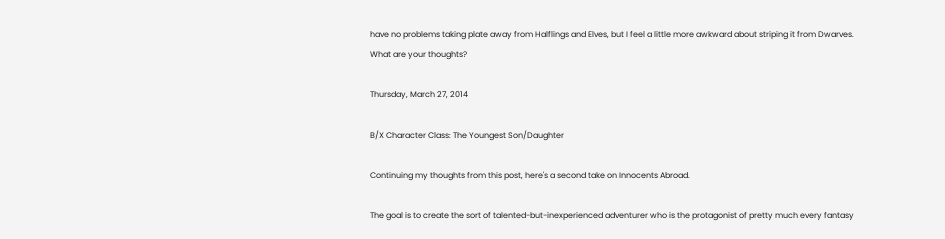have no problems taking plate away from Halflings and Elves, but I feel a little more awkward about striping it from Dwarves. What are your thoughts?

Thursday, March 27, 2014

B/X Character Class: The Youngest Son/Daughter

Continuing my thoughts from this post, here's a second take on Innocents Abroad.

The goal is to create the sort of talented-but-inexperienced adventurer who is the protagonist of pretty much every fantasy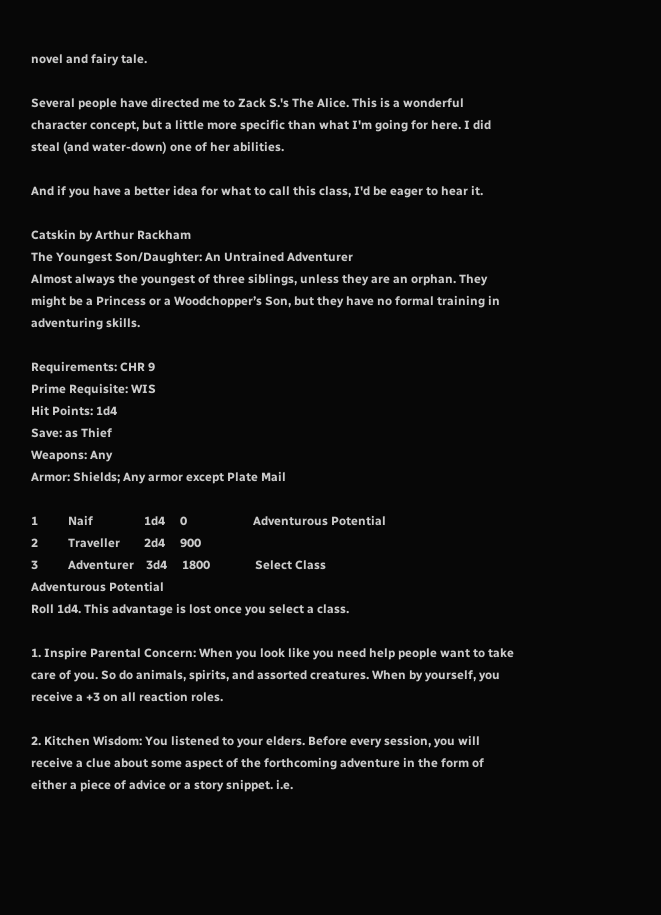novel and fairy tale.

Several people have directed me to Zack S.'s The Alice. This is a wonderful character concept, but a little more specific than what I'm going for here. I did steal (and water-down) one of her abilities.

And if you have a better idea for what to call this class, I'd be eager to hear it.

Catskin by Arthur Rackham
The Youngest Son/Daughter: An Untrained Adventurer
Almost always the youngest of three siblings, unless they are an orphan. They might be a Princess or a Woodchopper’s Son, but they have no formal training in adventuring skills.

Requirements: CHR 9
Prime Requisite: WIS
Hit Points: 1d4
Save: as Thief
Weapons: Any
Armor: Shields; Any armor except Plate Mail

1          Naif                 1d4     0                      Adventurous Potential
2          Traveller        2d4     900
3          Adventurer    3d4     1800               Select Class
Adventurous Potential
Roll 1d4. This advantage is lost once you select a class.

1. Inspire Parental Concern: When you look like you need help people want to take care of you. So do animals, spirits, and assorted creatures. When by yourself, you receive a +3 on all reaction roles.

2. Kitchen Wisdom: You listened to your elders. Before every session, you will receive a clue about some aspect of the forthcoming adventure in the form of either a piece of advice or a story snippet. i.e.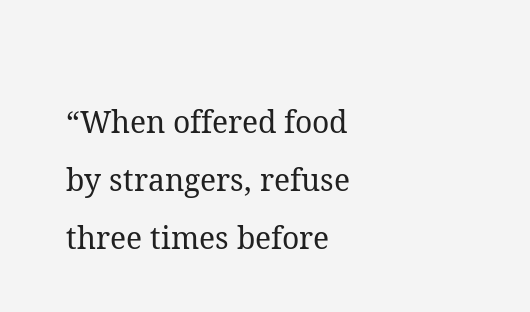“When offered food by strangers, refuse three times before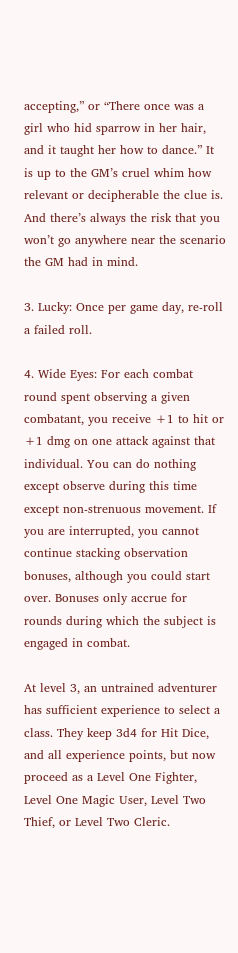accepting,” or “There once was a girl who hid sparrow in her hair, and it taught her how to dance.” It is up to the GM’s cruel whim how relevant or decipherable the clue is. And there’s always the risk that you won’t go anywhere near the scenario the GM had in mind.

3. Lucky: Once per game day, re-roll a failed roll.

4. Wide Eyes: For each combat round spent observing a given combatant, you receive +1 to hit or +1 dmg on one attack against that individual. You can do nothing except observe during this time except non-strenuous movement. If you are interrupted, you cannot continue stacking observation bonuses, although you could start over. Bonuses only accrue for rounds during which the subject is engaged in combat.

At level 3, an untrained adventurer has sufficient experience to select a class. They keep 3d4 for Hit Dice, and all experience points, but now proceed as a Level One Fighter, Level One Magic User, Level Two Thief, or Level Two Cleric.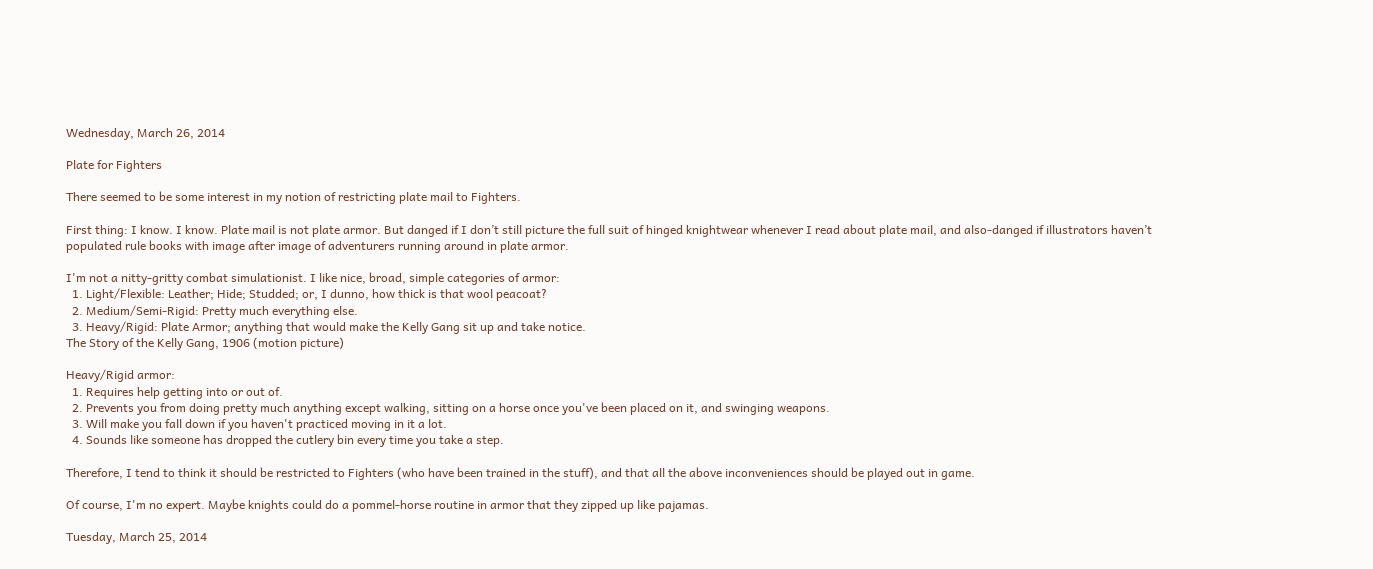Wednesday, March 26, 2014

Plate for Fighters

There seemed to be some interest in my notion of restricting plate mail to Fighters.

First thing: I know. I know. Plate mail is not plate armor. But danged if I don’t still picture the full suit of hinged knightwear whenever I read about plate mail, and also-danged if illustrators haven’t populated rule books with image after image of adventurers running around in plate armor.

I'm not a nitty-gritty combat simulationist. I like nice, broad, simple categories of armor:
  1. Light/Flexible: Leather; Hide; Studded; or, I dunno, how thick is that wool peacoat?
  2. Medium/Semi-Rigid: Pretty much everything else.
  3. Heavy/Rigid: Plate Armor; anything that would make the Kelly Gang sit up and take notice.
The Story of the Kelly Gang, 1906 (motion picture)

Heavy/Rigid armor:
  1. Requires help getting into or out of.
  2. Prevents you from doing pretty much anything except walking, sitting on a horse once you've been placed on it, and swinging weapons.
  3. Will make you fall down if you haven't practiced moving in it a lot.
  4. Sounds like someone has dropped the cutlery bin every time you take a step.

Therefore, I tend to think it should be restricted to Fighters (who have been trained in the stuff), and that all the above inconveniences should be played out in game.

Of course, I'm no expert. Maybe knights could do a pommel-horse routine in armor that they zipped up like pajamas.

Tuesday, March 25, 2014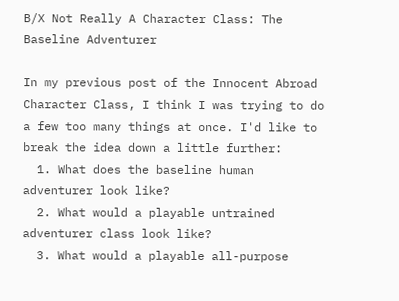B/X Not Really A Character Class: The Baseline Adventurer

In my previous post of the Innocent Abroad Character Class, I think I was trying to do a few too many things at once. I'd like to break the idea down a little further:
  1. What does the baseline human adventurer look like?
  2. What would a playable untrained adventurer class look like?
  3. What would a playable all-purpose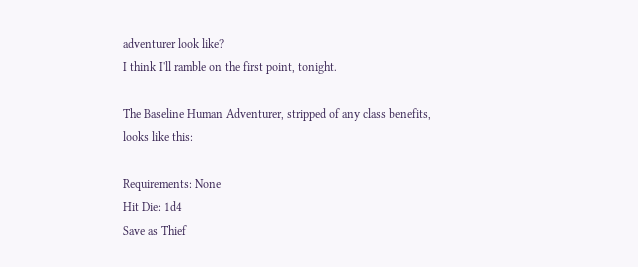adventurer look like?
I think I'll ramble on the first point, tonight.

The Baseline Human Adventurer, stripped of any class benefits, looks like this:

Requirements: None
Hit Die: 1d4
Save as Thief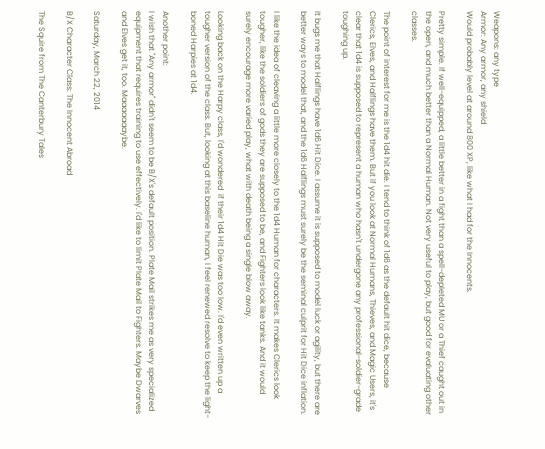Weapons: any type
Armor: Any armor, any shield
Would probably level at around 800 XP, like what I had for the Innocents.

Pretty simple. If well-equipped, a little better in a fight than a spell-depleted MU or a Thief caught out in the open, and much better than a Normal Human. Not very useful to play, but good for evaluating other classes.

The point of interest for me is the 1d4 hit die. I tend to think of 1d6 as the default hit dice, because Clerics, Elves, and Halflings have them. But if you look at Normal Humans, Thieves, and Magic Users, it's clear that 1d4 is supposed to represent a human who hasn't undergone any professional-soldier-grade toughing up.

It bugs me that Halflings have 1d6 Hit Dice. I assume it is supposed to model luck or agility, but there are better ways to model that, and the 1d6 Halflings must surely be the seminal culprit for Hit Dice inflation.

I like the idea of cleaving a little more closely to the 1d4 Human for characters. It makes Clerics look tougher, like the soldiers of gods they are supposed to be, and Fighters look like tanks. And it would surely encourage more varied play, what with death being a single blow away.

Looking back on the Harpy class, I'd wondered  if their 1d4 Hit Die was too low. I'd even written up a tougher version of the class. But, looking at this baseline human, I feel renewed resolve to keep the light-boned Harpies at 1d4.

Another point:
I wish that "Any armor" didn't seem to be B/X's default position. Plate Mail strikes me as very specialized equipment that requires training to use effectively. I'd like to limit Plate Mail to Fighters. Maybe Dwarves and Elves get it, too. Maaaaaaaybe.

Saturday, March 22, 2014

B/X Character Class: The Innocent Abroad

The Squire from The Canterbury Tales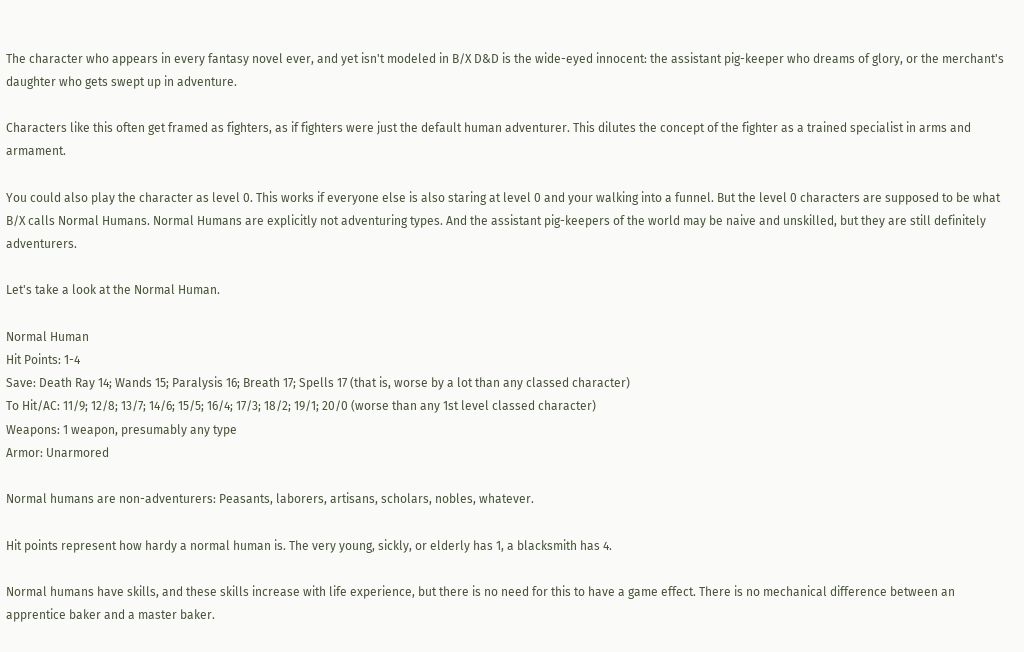The character who appears in every fantasy novel ever, and yet isn't modeled in B/X D&D is the wide-eyed innocent: the assistant pig-keeper who dreams of glory, or the merchant's daughter who gets swept up in adventure.

Characters like this often get framed as fighters, as if fighters were just the default human adventurer. This dilutes the concept of the fighter as a trained specialist in arms and armament.

You could also play the character as level 0. This works if everyone else is also staring at level 0 and your walking into a funnel. But the level 0 characters are supposed to be what B/X calls Normal Humans. Normal Humans are explicitly not adventuring types. And the assistant pig-keepers of the world may be naive and unskilled, but they are still definitely adventurers.

Let's take a look at the Normal Human.

Normal Human
Hit Points: 1-4
Save: Death Ray 14; Wands 15; Paralysis 16; Breath 17; Spells 17 (that is, worse by a lot than any classed character)
To Hit/AC: 11/9; 12/8; 13/7; 14/6; 15/5; 16/4; 17/3; 18/2; 19/1; 20/0 (worse than any 1st level classed character)
Weapons: 1 weapon, presumably any type
Armor: Unarmored

Normal humans are non-adventurers: Peasants, laborers, artisans, scholars, nobles, whatever.

Hit points represent how hardy a normal human is. The very young, sickly, or elderly has 1, a blacksmith has 4.

Normal humans have skills, and these skills increase with life experience, but there is no need for this to have a game effect. There is no mechanical difference between an apprentice baker and a master baker.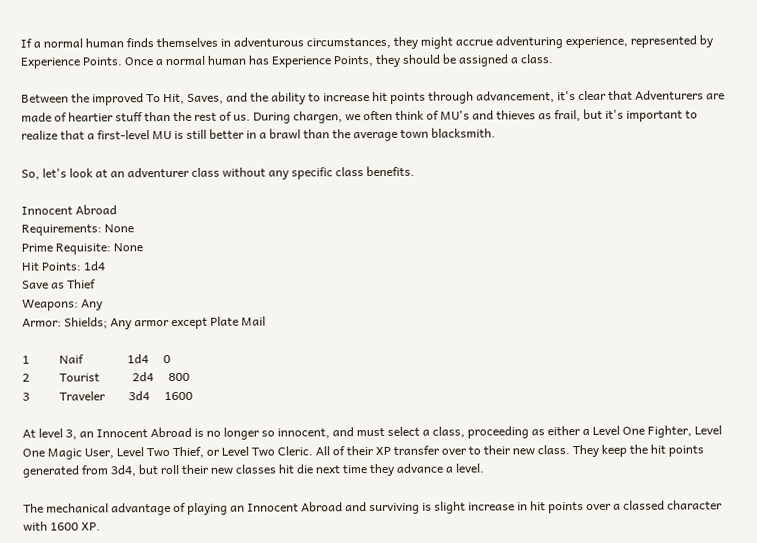If a normal human finds themselves in adventurous circumstances, they might accrue adventuring experience, represented by Experience Points. Once a normal human has Experience Points, they should be assigned a class.

Between the improved To Hit, Saves, and the ability to increase hit points through advancement, it's clear that Adventurers are made of heartier stuff than the rest of us. During chargen, we often think of MU's and thieves as frail, but it's important to realize that a first-level MU is still better in a brawl than the average town blacksmith.

So, let's look at an adventurer class without any specific class benefits.

Innocent Abroad
Requirements: None
Prime Requisite: None
Hit Points: 1d4
Save as Thief
Weapons: Any
Armor: Shields; Any armor except Plate Mail

1          Naif               1d4     0
2          Tourist           2d4     800
3          Traveler        3d4     1600

At level 3, an Innocent Abroad is no longer so innocent, and must select a class, proceeding as either a Level One Fighter, Level One Magic User, Level Two Thief, or Level Two Cleric. All of their XP transfer over to their new class. They keep the hit points generated from 3d4, but roll their new classes hit die next time they advance a level.

The mechanical advantage of playing an Innocent Abroad and surviving is slight increase in hit points over a classed character with 1600 XP.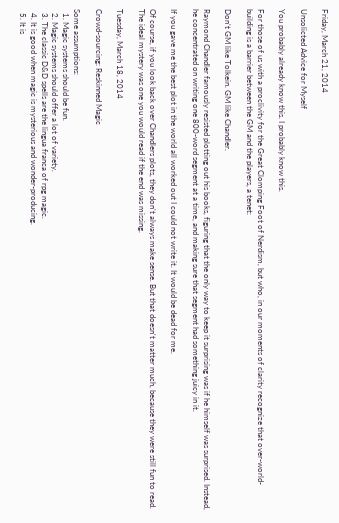Friday, March 21, 2014

Unsolicted Advice for Myself

You probably already know this. I probably know this.

For those of us with a proclivity for the Great Clomping Foot of Nerdism, but who, in our moments of clarity recognize that over-world-building is a barrier between the GM and the players, a tenet:

Don't GM like Tolkein. GM like Chandler.

Raymond Chandler famously resisted plotting out his books, figuring that the only way to keep it surprising was if he himself was surprised. Instead, he concentrated on writing one 800-word segment at a time, and making sure that segment had something juicy in it.

If you gave me the best plot in the world all worked out I could not write it. It would be dead for me.

Of course, if you look back over Chandlers plots, they don't always make sense. But that doesn't matter much, because they were still fun to read.
The ideal mystery was one you would read if the end was missing.

Tuesday, March 18, 2014

Crowd-sourcing: Reskinned Magic

Some assumptions:
  1. Magic systems should be fun.
  2. Magic systems should offer a lot of variety.
  3. The classic D&D spells are the lingua franca of rpg magic.
  4. It is good when magic is mysterious and wonder-producing.
  5. It is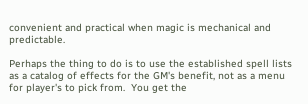convenient and practical when magic is mechanical and predictable.

Perhaps the thing to do is to use the established spell lists as a catalog of effects for the GM's benefit, not as a menu for player's to pick from.  You get the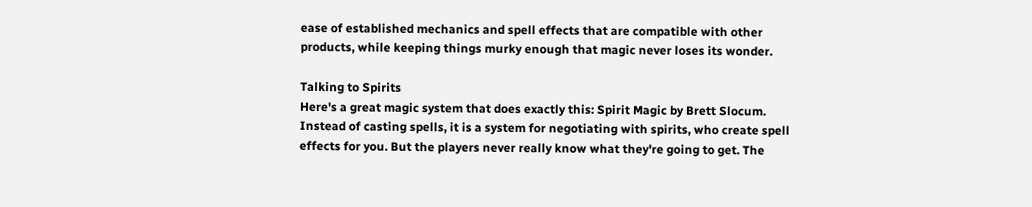ease of established mechanics and spell effects that are compatible with other products, while keeping things murky enough that magic never loses its wonder.

Talking to Spirits
Here's a great magic system that does exactly this: Spirit Magic by Brett Slocum. Instead of casting spells, it is a system for negotiating with spirits, who create spell effects for you. But the players never really know what they're going to get. The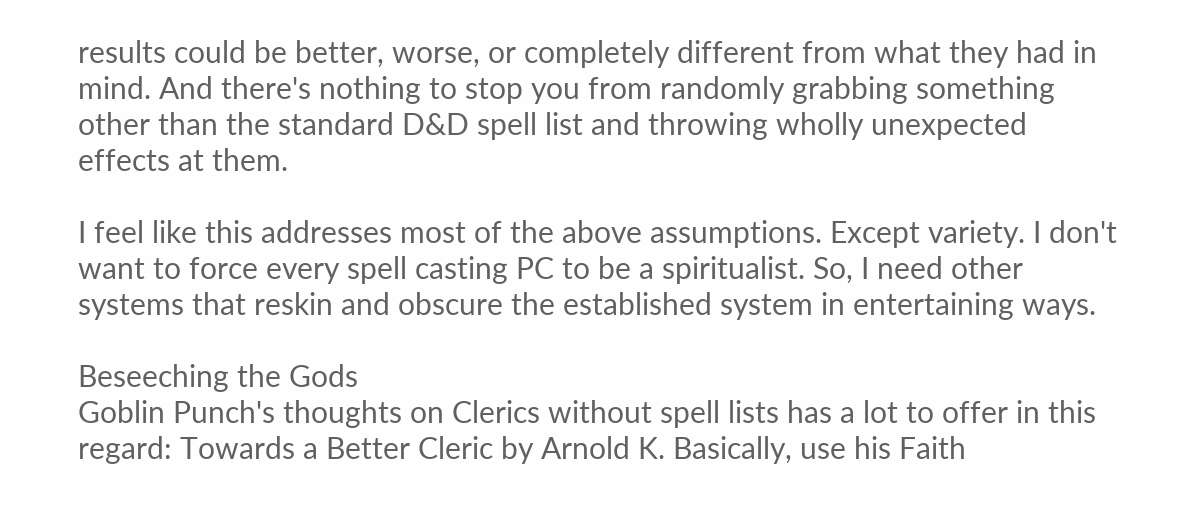results could be better, worse, or completely different from what they had in mind. And there's nothing to stop you from randomly grabbing something other than the standard D&D spell list and throwing wholly unexpected effects at them.

I feel like this addresses most of the above assumptions. Except variety. I don't want to force every spell casting PC to be a spiritualist. So, I need other systems that reskin and obscure the established system in entertaining ways.

Beseeching the Gods
Goblin Punch's thoughts on Clerics without spell lists has a lot to offer in this regard: Towards a Better Cleric by Arnold K. Basically, use his Faith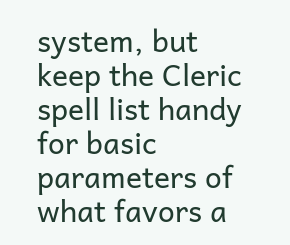system, but keep the Cleric spell list handy for basic parameters of what favors a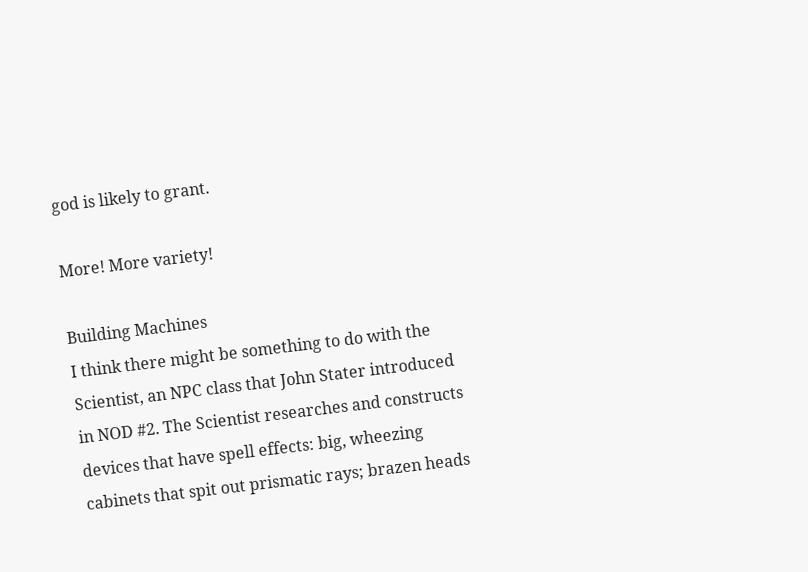god is likely to grant.

More! More variety!

Building Machines
I think there might be something to do with the Scientist, an NPC class that John Stater introduced in NOD #2. The Scientist researches and constructs devices that have spell effects: big, wheezing cabinets that spit out prismatic rays; brazen heads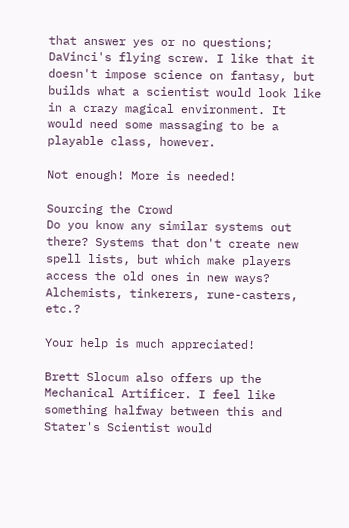that answer yes or no questions; DaVinci's flying screw. I like that it doesn't impose science on fantasy, but builds what a scientist would look like in a crazy magical environment. It would need some massaging to be a playable class, however.

Not enough! More is needed!

Sourcing the Crowd
Do you know any similar systems out there? Systems that don't create new spell lists, but which make players access the old ones in new ways? Alchemists, tinkerers, rune-casters, etc.?

Your help is much appreciated!

Brett Slocum also offers up the Mechanical Artificer. I feel like something halfway between this and Stater's Scientist would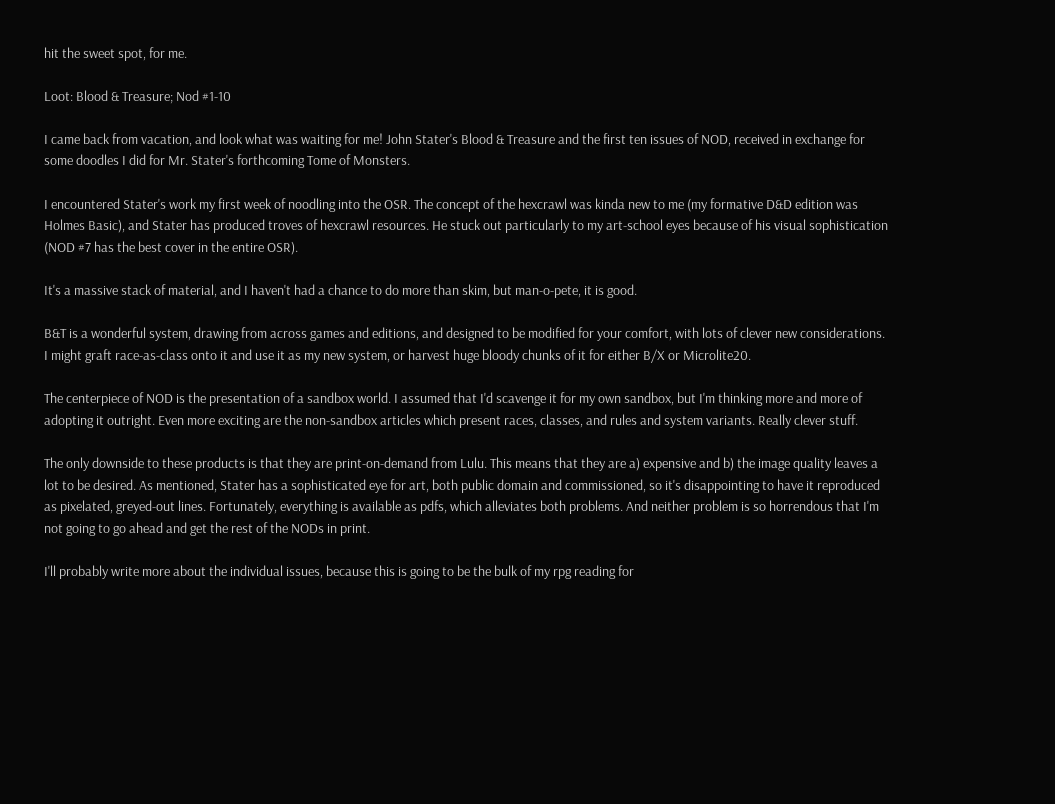hit the sweet spot, for me.

Loot: Blood & Treasure; Nod #1-10

I came back from vacation, and look what was waiting for me! John Stater's Blood & Treasure and the first ten issues of NOD, received in exchange for some doodles I did for Mr. Stater's forthcoming Tome of Monsters.

I encountered Stater's work my first week of noodling into the OSR. The concept of the hexcrawl was kinda new to me (my formative D&D edition was Holmes Basic), and Stater has produced troves of hexcrawl resources. He stuck out particularly to my art-school eyes because of his visual sophistication (NOD #7 has the best cover in the entire OSR).

It's a massive stack of material, and I haven't had a chance to do more than skim, but man-o-pete, it is good.

B&T is a wonderful system, drawing from across games and editions, and designed to be modified for your comfort, with lots of clever new considerations. I might graft race-as-class onto it and use it as my new system, or harvest huge bloody chunks of it for either B/X or Microlite20.

The centerpiece of NOD is the presentation of a sandbox world. I assumed that I'd scavenge it for my own sandbox, but I'm thinking more and more of adopting it outright. Even more exciting are the non-sandbox articles which present races, classes, and rules and system variants. Really clever stuff.

The only downside to these products is that they are print-on-demand from Lulu. This means that they are a) expensive and b) the image quality leaves a lot to be desired. As mentioned, Stater has a sophisticated eye for art, both public domain and commissioned, so it's disappointing to have it reproduced as pixelated, greyed-out lines. Fortunately, everything is available as pdfs, which alleviates both problems. And neither problem is so horrendous that I'm not going to go ahead and get the rest of the NODs in print.

I'll probably write more about the individual issues, because this is going to be the bulk of my rpg reading for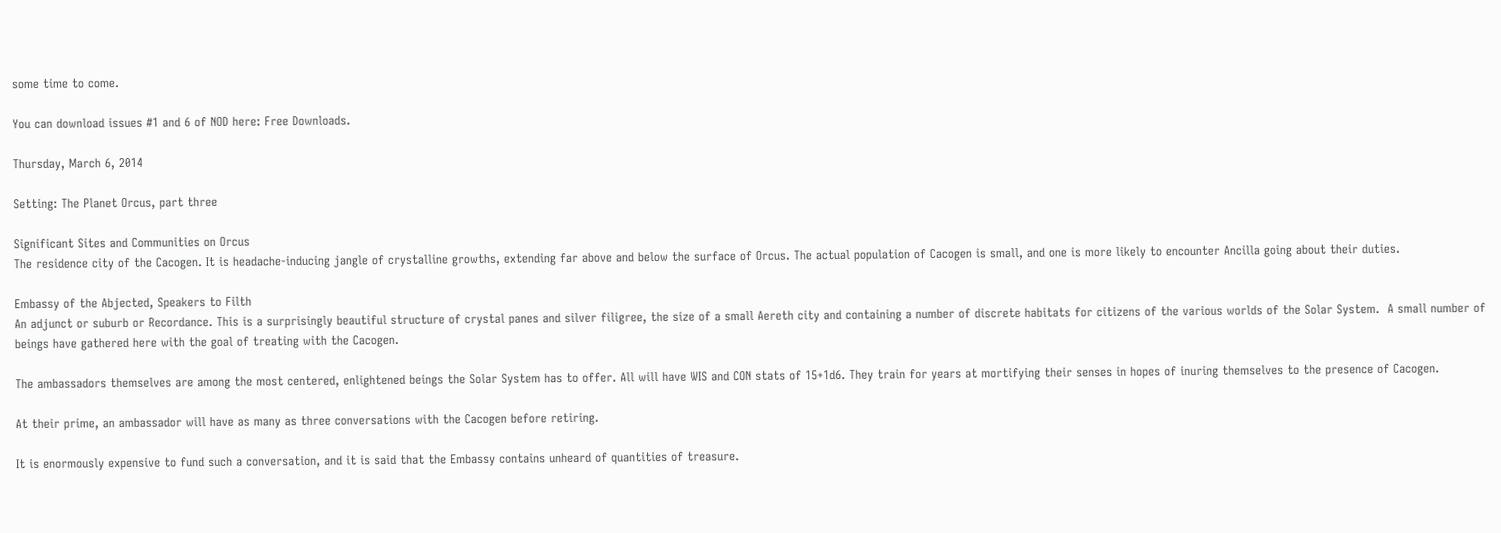some time to come.

You can download issues #1 and 6 of NOD here: Free Downloads.

Thursday, March 6, 2014

Setting: The Planet Orcus, part three

Significant Sites and Communities on Orcus
The residence city of the Cacogen. It is headache-inducing jangle of crystalline growths, extending far above and below the surface of Orcus. The actual population of Cacogen is small, and one is more likely to encounter Ancilla going about their duties.

Embassy of the Abjected, Speakers to Filth
An adjunct or suburb or Recordance. This is a surprisingly beautiful structure of crystal panes and silver filigree, the size of a small Aereth city and containing a number of discrete habitats for citizens of the various worlds of the Solar System.  A small number of beings have gathered here with the goal of treating with the Cacogen.

The ambassadors themselves are among the most centered, enlightened beings the Solar System has to offer. All will have WIS and CON stats of 15+1d6. They train for years at mortifying their senses in hopes of inuring themselves to the presence of Cacogen.

At their prime, an ambassador will have as many as three conversations with the Cacogen before retiring.

It is enormously expensive to fund such a conversation, and it is said that the Embassy contains unheard of quantities of treasure.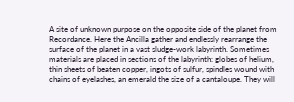A site of unknown purpose on the opposite side of the planet from Recordance. Here the Ancilla gather and endlessly rearrange the surface of the planet in a vast sludge-work labyrinth. Sometimes materials are placed in sections of the labyrinth: globes of helium, thin sheets of beaten copper, ingots of sulfur, spindles wound with chains of eyelashes, an emerald the size of a cantaloupe. They will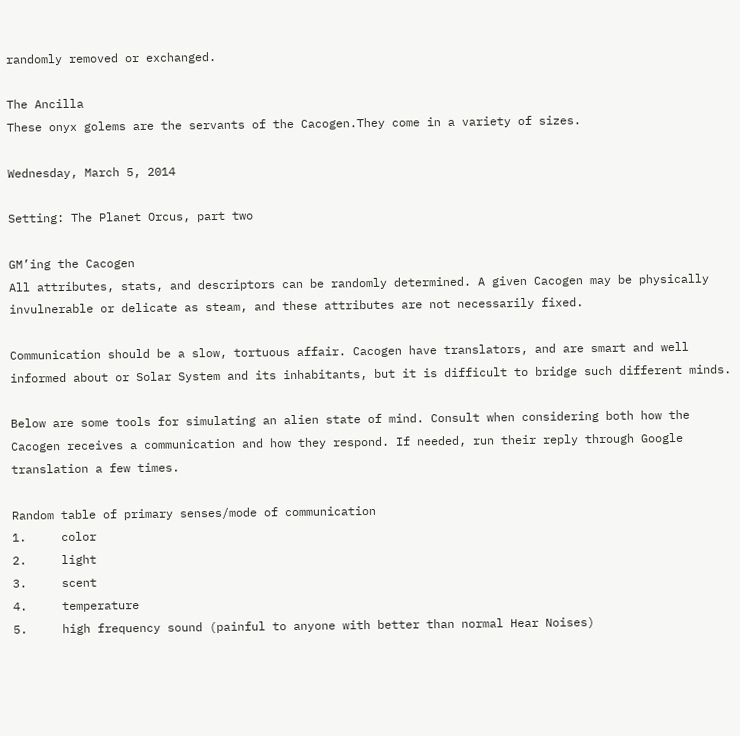randomly removed or exchanged.

The Ancilla
These onyx golems are the servants of the Cacogen.They come in a variety of sizes.

Wednesday, March 5, 2014

Setting: The Planet Orcus, part two

GM’ing the Cacogen
All attributes, stats, and descriptors can be randomly determined. A given Cacogen may be physically invulnerable or delicate as steam, and these attributes are not necessarily fixed.

Communication should be a slow, tortuous affair. Cacogen have translators, and are smart and well informed about or Solar System and its inhabitants, but it is difficult to bridge such different minds.

Below are some tools for simulating an alien state of mind. Consult when considering both how the Cacogen receives a communication and how they respond. If needed, run their reply through Google translation a few times.

Random table of primary senses/mode of communication
1.     color
2.     light
3.     scent
4.     temperature
5.     high frequency sound (painful to anyone with better than normal Hear Noises)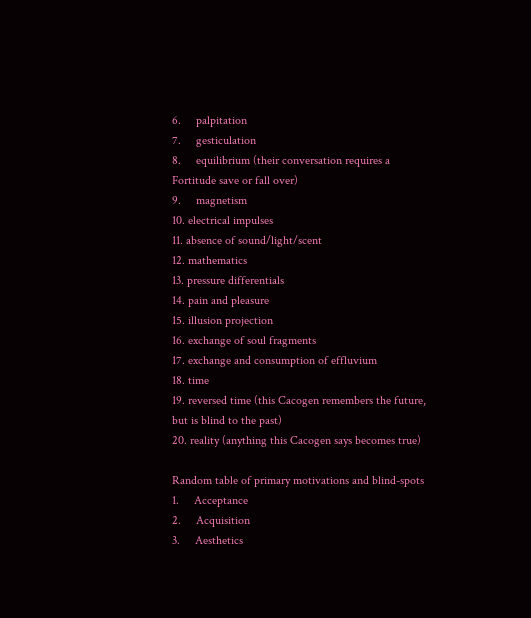6.     palpitation
7.     gesticulation
8.     equilibrium (their conversation requires a Fortitude save or fall over)
9.     magnetism
10. electrical impulses
11. absence of sound/light/scent
12. mathematics
13. pressure differentials
14. pain and pleasure
15. illusion projection
16. exchange of soul fragments
17. exchange and consumption of effluvium
18. time
19. reversed time (this Cacogen remembers the future, but is blind to the past)
20. reality (anything this Cacogen says becomes true)

Random table of primary motivations and blind-spots
1.     Acceptance
2.     Acquisition
3.     Aesthetics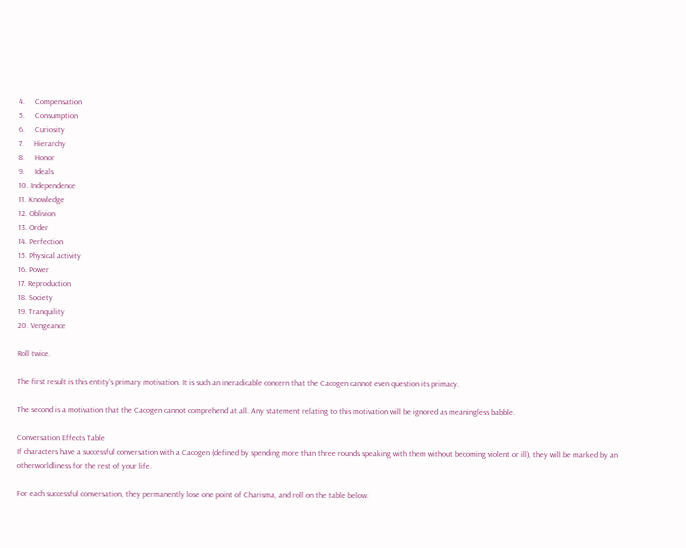4.     Compensation
5.     Consumption
6.     Curiosity
7.     Hierarchy
8.     Honor
9.     Ideals
10. Independence
11. Knowledge
12. Oblivion
13. Order
14. Perfection
15. Physical activity
16. Power
17. Reproduction
18. Society
19. Tranquility
20. Vengeance

Roll twice.

The first result is this entity’s primary motivation. It is such an ineradicable concern that the Cacogen cannot even question its primacy.

The second is a motivation that the Cacogen cannot comprehend at all. Any statement relating to this motivation will be ignored as meaningless babble.

Conversation Effects Table
If characters have a successful conversation with a Cacogen (defined by spending more than three rounds speaking with them without becoming violent or ill), they will be marked by an otherworldliness for the rest of your life.

For each successful conversation, they permanently lose one point of Charisma, and roll on the table below: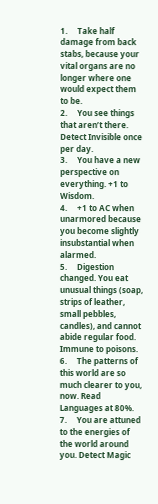1.     Take half damage from back stabs, because your vital organs are no longer where one would expect them to be.
2.     You see things that aren’t there. Detect Invisible once per day.
3.     You have a new perspective on everything. +1 to Wisdom.
4.     +1 to AC when unarmored because you become slightly insubstantial when alarmed.
5.     Digestion changed. You eat unusual things (soap, strips of leather, small pebbles, candles), and cannot abide regular food. Immune to poisons.
6.     The patterns of this world are so much clearer to you, now. Read Languages at 80%.
7.     You are attuned to the energies of the world around you. Detect Magic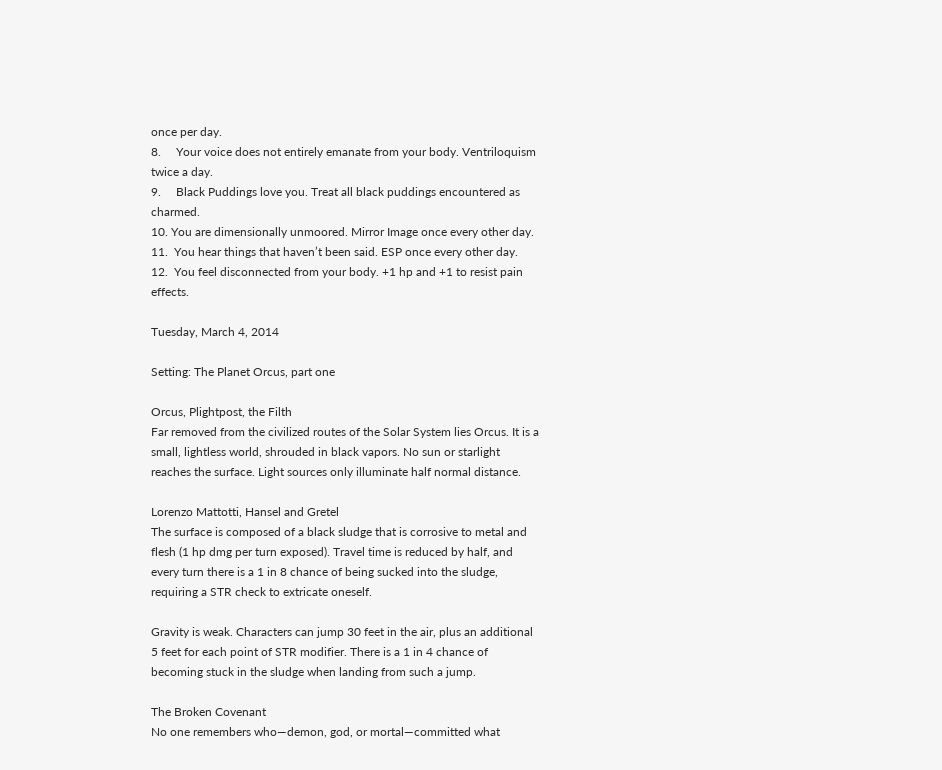once per day.
8.     Your voice does not entirely emanate from your body. Ventriloquism twice a day.
9.     Black Puddings love you. Treat all black puddings encountered as charmed.
10. You are dimensionally unmoored. Mirror Image once every other day.
11.  You hear things that haven’t been said. ESP once every other day.
12.  You feel disconnected from your body. +1 hp and +1 to resist pain effects.

Tuesday, March 4, 2014

Setting: The Planet Orcus, part one

Orcus, Plightpost, the Filth
Far removed from the civilized routes of the Solar System lies Orcus. It is a small, lightless world, shrouded in black vapors. No sun or starlight reaches the surface. Light sources only illuminate half normal distance.

Lorenzo Mattotti, Hansel and Gretel
The surface is composed of a black sludge that is corrosive to metal and flesh (1 hp dmg per turn exposed). Travel time is reduced by half, and every turn there is a 1 in 8 chance of being sucked into the sludge, requiring a STR check to extricate oneself.

Gravity is weak. Characters can jump 30 feet in the air, plus an additional 5 feet for each point of STR modifier. There is a 1 in 4 chance of becoming stuck in the sludge when landing from such a jump.

The Broken Covenant
No one remembers who—demon, god, or mortal—committed what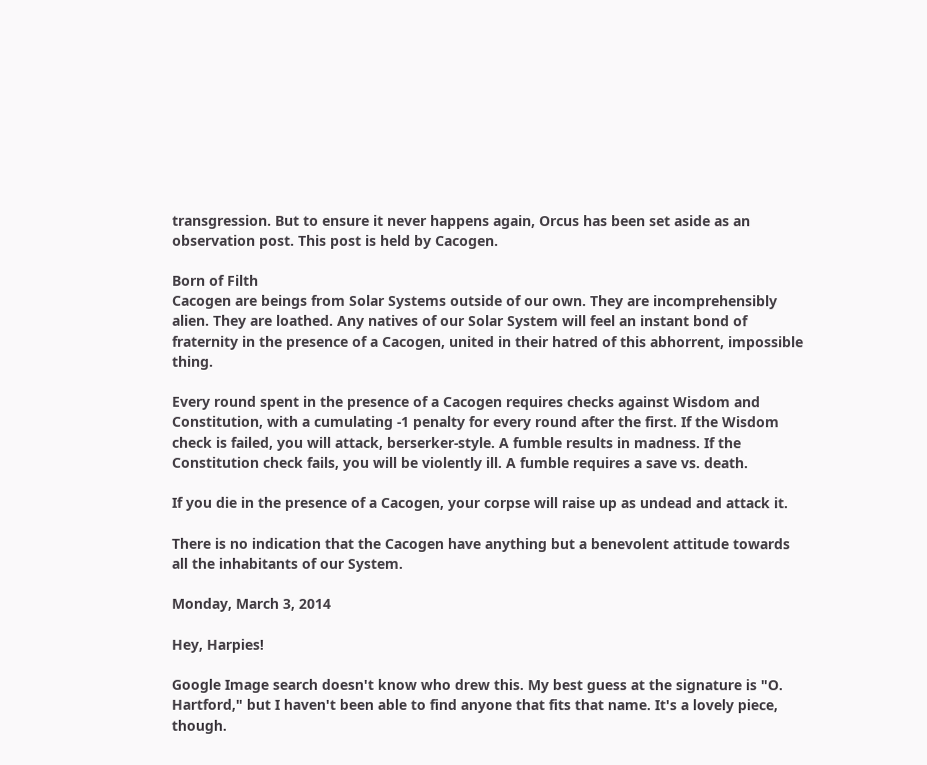transgression. But to ensure it never happens again, Orcus has been set aside as an observation post. This post is held by Cacogen.

Born of Filth
Cacogen are beings from Solar Systems outside of our own. They are incomprehensibly alien. They are loathed. Any natives of our Solar System will feel an instant bond of fraternity in the presence of a Cacogen, united in their hatred of this abhorrent, impossible thing.

Every round spent in the presence of a Cacogen requires checks against Wisdom and Constitution, with a cumulating -1 penalty for every round after the first. If the Wisdom check is failed, you will attack, berserker-style. A fumble results in madness. If the Constitution check fails, you will be violently ill. A fumble requires a save vs. death.

If you die in the presence of a Cacogen, your corpse will raise up as undead and attack it.

There is no indication that the Cacogen have anything but a benevolent attitude towards all the inhabitants of our System.

Monday, March 3, 2014

Hey, Harpies!

Google Image search doesn't know who drew this. My best guess at the signature is "O. Hartford," but I haven't been able to find anyone that fits that name. It's a lovely piece, though.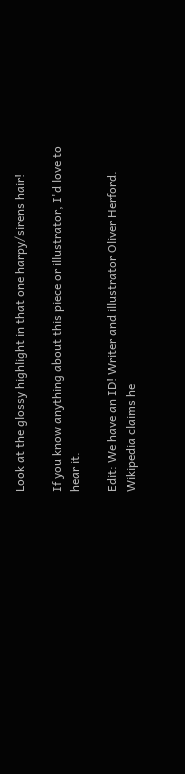Look at the glossy highlight in that one harpy/sirens hair!

If you know anything about this piece or illustrator, I'd love to hear it.

Edit: We have an ID! Writer and illustrator Oliver Herford. Wikipedia claims he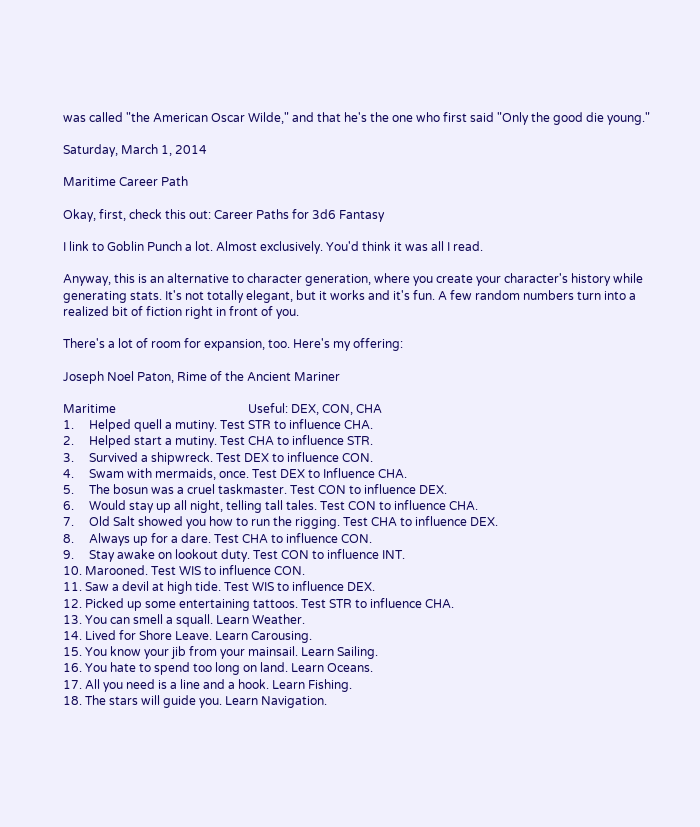was called "the American Oscar Wilde," and that he's the one who first said "Only the good die young."

Saturday, March 1, 2014

Maritime Career Path

Okay, first, check this out: Career Paths for 3d6 Fantasy

I link to Goblin Punch a lot. Almost exclusively. You'd think it was all I read.

Anyway, this is an alternative to character generation, where you create your character's history while generating stats. It's not totally elegant, but it works and it's fun. A few random numbers turn into a realized bit of fiction right in front of you.

There's a lot of room for expansion, too. Here's my offering:

Joseph Noel Paton, Rime of the Ancient Mariner

Maritime                                            Useful: DEX, CON, CHA
1.     Helped quell a mutiny. Test STR to influence CHA.
2.     Helped start a mutiny. Test CHA to influence STR.
3.     Survived a shipwreck. Test DEX to influence CON.
4.     Swam with mermaids, once. Test DEX to Influence CHA.
5.     The bosun was a cruel taskmaster. Test CON to influence DEX.
6.     Would stay up all night, telling tall tales. Test CON to influence CHA.
7.     Old Salt showed you how to run the rigging. Test CHA to influence DEX.
8.     Always up for a dare. Test CHA to influence CON.
9.     Stay awake on lookout duty. Test CON to influence INT.
10. Marooned. Test WIS to influence CON.
11. Saw a devil at high tide. Test WIS to influence DEX.
12. Picked up some entertaining tattoos. Test STR to influence CHA.
13. You can smell a squall. Learn Weather.
14. Lived for Shore Leave. Learn Carousing.
15. You know your jib from your mainsail. Learn Sailing.
16. You hate to spend too long on land. Learn Oceans.
17. All you need is a line and a hook. Learn Fishing.
18. The stars will guide you. Learn Navigation.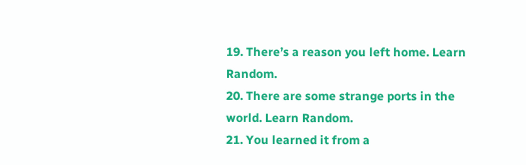19. There’s a reason you left home. Learn Random.
20. There are some strange ports in the world. Learn Random.
21. You learned it from a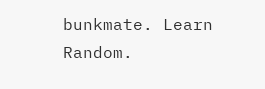bunkmate. Learn Random.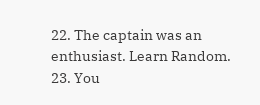22. The captain was an enthusiast. Learn Random.
23. You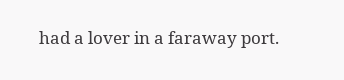had a lover in a faraway port.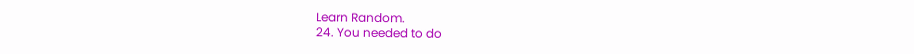Learn Random.
24. You needed to do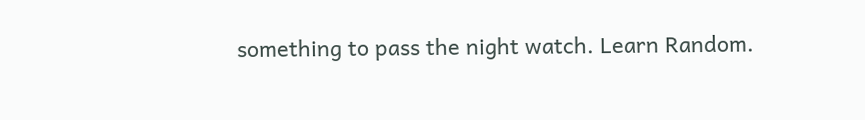something to pass the night watch. Learn Random.